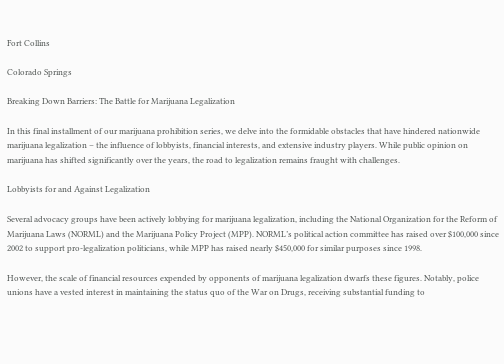Fort Collins

Colorado Springs

Breaking Down Barriers: The Battle for Marijuana Legalization

In this final installment of our marijuana prohibition series, we delve into the formidable obstacles that have hindered nationwide marijuana legalization – the influence of lobbyists, financial interests, and extensive industry players. While public opinion on marijuana has shifted significantly over the years, the road to legalization remains fraught with challenges.

Lobbyists for and Against Legalization

Several advocacy groups have been actively lobbying for marijuana legalization, including the National Organization for the Reform of Marijuana Laws (NORML) and the Marijuana Policy Project (MPP). NORML’s political action committee has raised over $100,000 since 2002 to support pro-legalization politicians, while MPP has raised nearly $450,000 for similar purposes since 1998.

However, the scale of financial resources expended by opponents of marijuana legalization dwarfs these figures. Notably, police unions have a vested interest in maintaining the status quo of the War on Drugs, receiving substantial funding to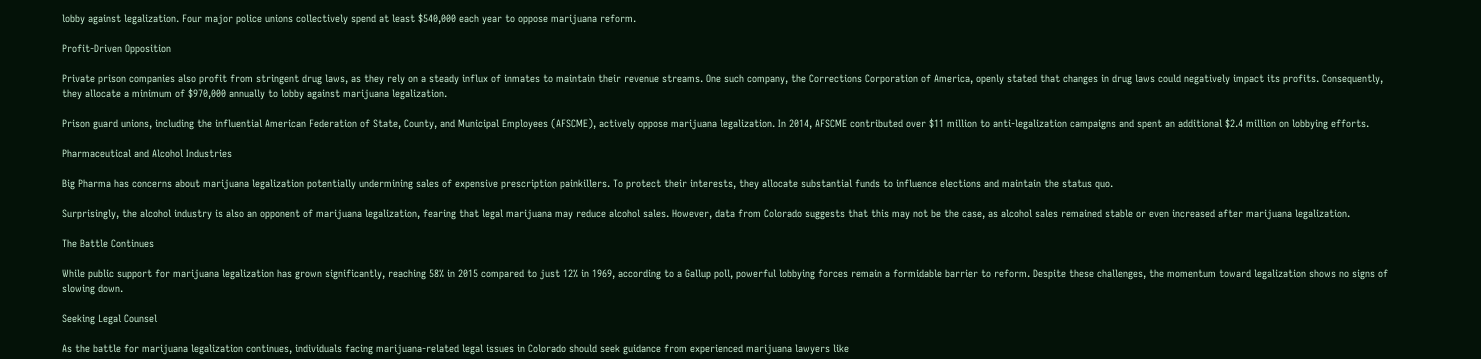lobby against legalization. Four major police unions collectively spend at least $540,000 each year to oppose marijuana reform.

Profit-Driven Opposition

Private prison companies also profit from stringent drug laws, as they rely on a steady influx of inmates to maintain their revenue streams. One such company, the Corrections Corporation of America, openly stated that changes in drug laws could negatively impact its profits. Consequently, they allocate a minimum of $970,000 annually to lobby against marijuana legalization.

Prison guard unions, including the influential American Federation of State, County, and Municipal Employees (AFSCME), actively oppose marijuana legalization. In 2014, AFSCME contributed over $11 million to anti-legalization campaigns and spent an additional $2.4 million on lobbying efforts.

Pharmaceutical and Alcohol Industries

Big Pharma has concerns about marijuana legalization potentially undermining sales of expensive prescription painkillers. To protect their interests, they allocate substantial funds to influence elections and maintain the status quo.

Surprisingly, the alcohol industry is also an opponent of marijuana legalization, fearing that legal marijuana may reduce alcohol sales. However, data from Colorado suggests that this may not be the case, as alcohol sales remained stable or even increased after marijuana legalization.

The Battle Continues

While public support for marijuana legalization has grown significantly, reaching 58% in 2015 compared to just 12% in 1969, according to a Gallup poll, powerful lobbying forces remain a formidable barrier to reform. Despite these challenges, the momentum toward legalization shows no signs of slowing down.

Seeking Legal Counsel

As the battle for marijuana legalization continues, individuals facing marijuana-related legal issues in Colorado should seek guidance from experienced marijuana lawyers like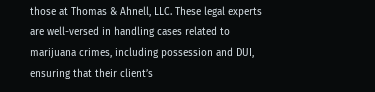those at Thomas & Ahnell, LLC. These legal experts are well-versed in handling cases related to marijuana crimes, including possession and DUI, ensuring that their client’s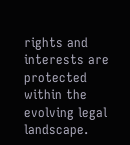rights and interests are protected within the evolving legal landscape.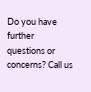Do you have further questions or concerns? Call us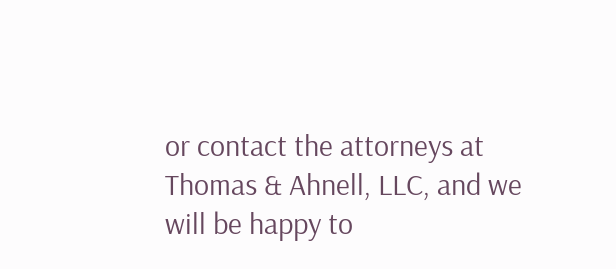or contact the attorneys at Thomas & Ahnell, LLC, and we will be happy to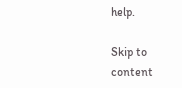help.

Skip to content